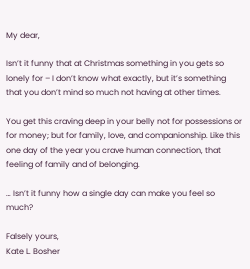My dear,

Isn’t it funny that at Christmas something in you gets so lonely for – I don’t know what exactly, but it’s something that you don’t mind so much not having at other times.

You get this craving deep in your belly not for possessions or for money; but for family, love, and companionship. Like this one day of the year you crave human connection, that feeling of family and of belonging.

… Isn’t it funny how a single day can make you feel so much?

Falsely yours,
Kate L. Bosher